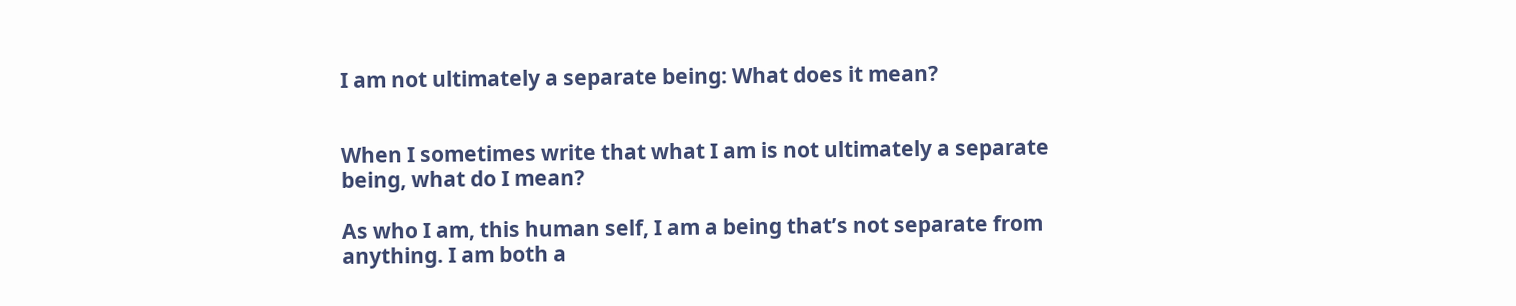I am not ultimately a separate being: What does it mean?


When I sometimes write that what I am is not ultimately a separate being, what do I mean?

As who I am, this human self, I am a being that’s not separate from anything. I am both a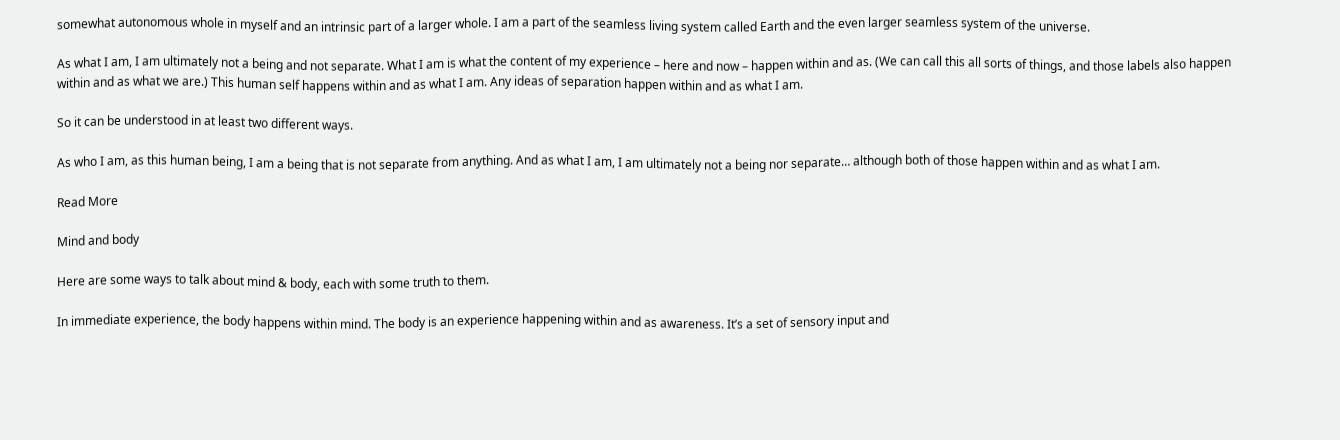somewhat autonomous whole in myself and an intrinsic part of a larger whole. I am a part of the seamless living system called Earth and the even larger seamless system of the universe.

As what I am, I am ultimately not a being and not separate. What I am is what the content of my experience – here and now – happen within and as. (We can call this all sorts of things, and those labels also happen within and as what we are.) This human self happens within and as what I am. Any ideas of separation happen within and as what I am.

So it can be understood in at least two different ways.

As who I am, as this human being, I am a being that is not separate from anything. And as what I am, I am ultimately not a being nor separate… although both of those happen within and as what I am.

Read More

Mind and body

Here are some ways to talk about mind & body, each with some truth to them.

In immediate experience, the body happens within mind. The body is an experience happening within and as awareness. It’s a set of sensory input and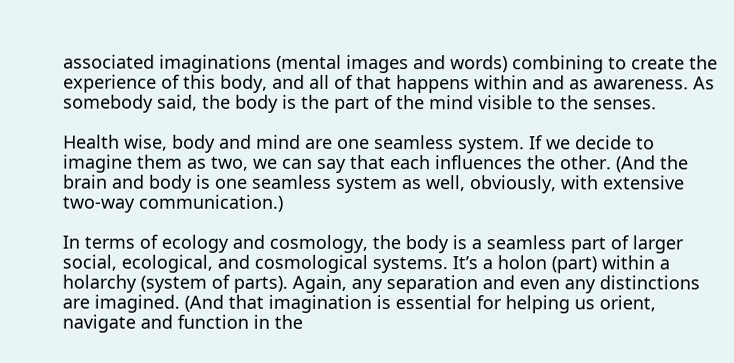associated imaginations (mental images and words) combining to create the experience of this body, and all of that happens within and as awareness. As somebody said, the body is the part of the mind visible to the senses.

Health wise, body and mind are one seamless system. If we decide to imagine them as two, we can say that each influences the other. (And the brain and body is one seamless system as well, obviously, with extensive two-way communication.)

In terms of ecology and cosmology, the body is a seamless part of larger social, ecological, and cosmological systems. It’s a holon (part) within a holarchy (system of parts). Again, any separation and even any distinctions are imagined. (And that imagination is essential for helping us orient, navigate and function in the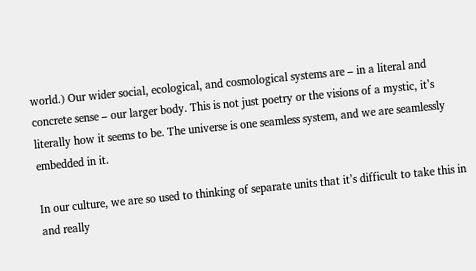world.) Our wider social, ecological, and cosmological systems are – in a literal and concrete sense – our larger body. This is not just poetry or the visions of a mystic, it’s literally how it seems to be. The universe is one seamless system, and we are seamlessly embedded in it.

In our culture, we are so used to thinking of separate units that it’s difficult to take this in and really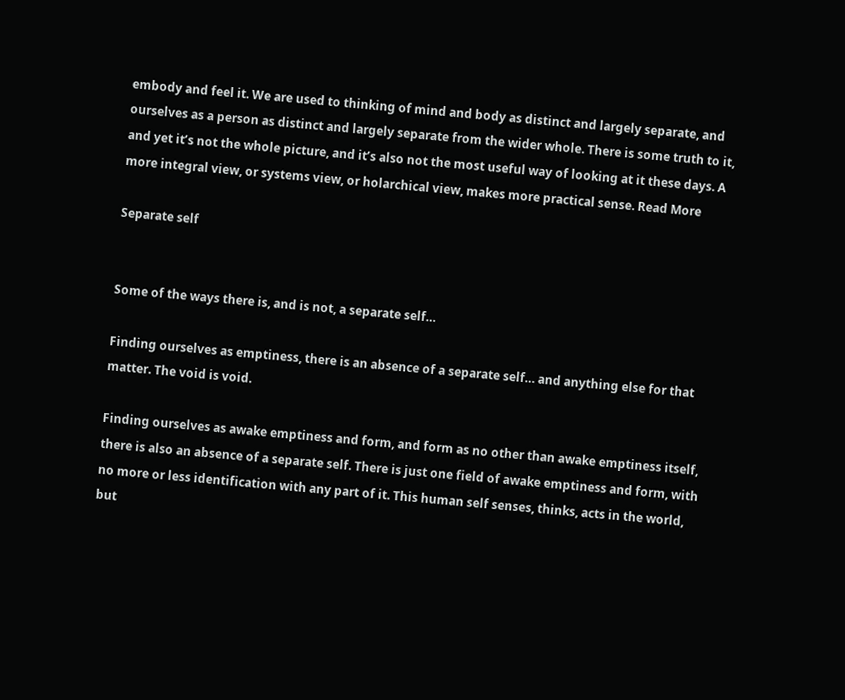embody and feel it. We are used to thinking of mind and body as distinct and largely separate, and ourselves as a person as distinct and largely separate from the wider whole. There is some truth to it, and yet it’s not the whole picture, and it’s also not the most useful way of looking at it these days. A more integral view, or systems view, or holarchical view, makes more practical sense. Read More

Separate self


Some of the ways there is, and is not, a separate self…

Finding ourselves as emptiness, there is an absence of a separate self… and anything else for that matter. The void is void.

Finding ourselves as awake emptiness and form, and form as no other than awake emptiness itself, there is also an absence of a separate self. There is just one field of awake emptiness and form, with no more or less identification with any part of it. This human self senses, thinks, acts in the world, but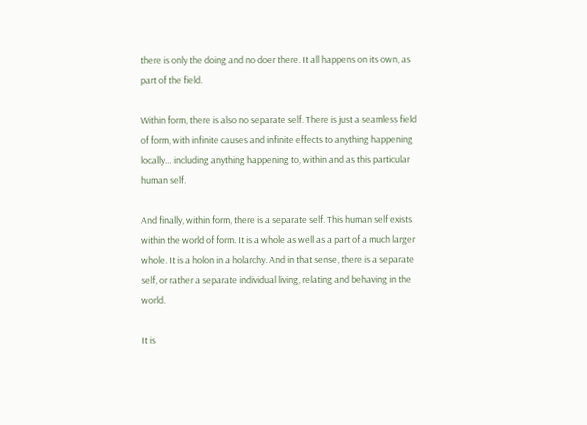there is only the doing and no doer there. It all happens on its own, as part of the field.

Within form, there is also no separate self. There is just a seamless field of form, with infinite causes and infinite effects to anything happening locally… including anything happening to, within and as this particular human self.

And finally, within form, there is a separate self. This human self exists within the world of form. It is a whole as well as a part of a much larger whole. It is a holon in a holarchy. And in that sense, there is a separate self, or rather a separate individual living, relating and behaving in the world.

It is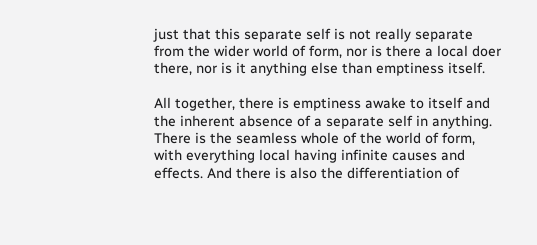just that this separate self is not really separate from the wider world of form, nor is there a local doer there, nor is it anything else than emptiness itself.

All together, there is emptiness awake to itself and the inherent absence of a separate self in anything. There is the seamless whole of the world of form, with everything local having infinite causes and effects. And there is also the differentiation of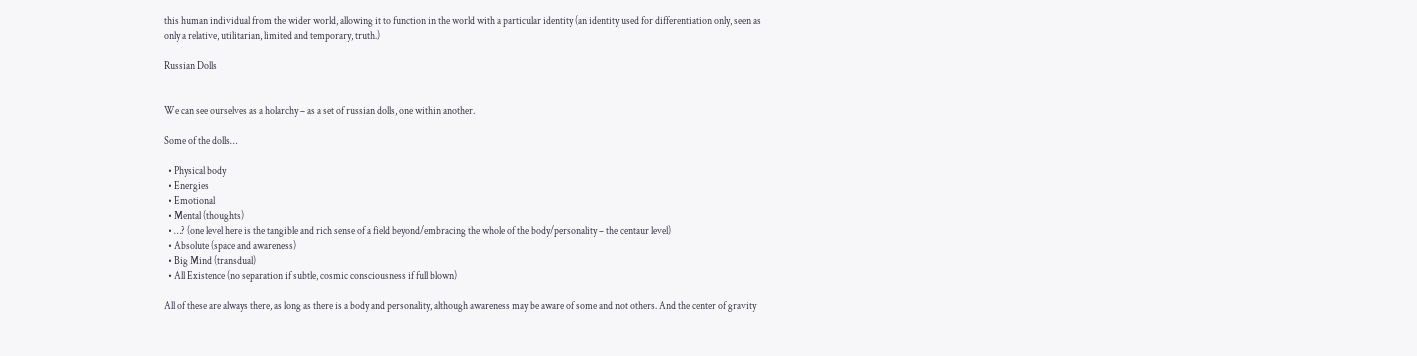this human individual from the wider world, allowing it to function in the world with a particular identity (an identity used for differentiation only, seen as only a relative, utilitarian, limited and temporary, truth.)

Russian Dolls


We can see ourselves as a holarchy – as a set of russian dolls, one within another.

Some of the dolls…

  • Physical body
  • Energies
  • Emotional
  • Mental (thoughts)
  • …? (one level here is the tangible and rich sense of a field beyond/embracing the whole of the body/personality – the centaur level)
  • Absolute (space and awareness)
  • Big Mind (transdual)
  • All Existence (no separation if subtle, cosmic consciousness if full blown)

All of these are always there, as long as there is a body and personality, although awareness may be aware of some and not others. And the center of gravity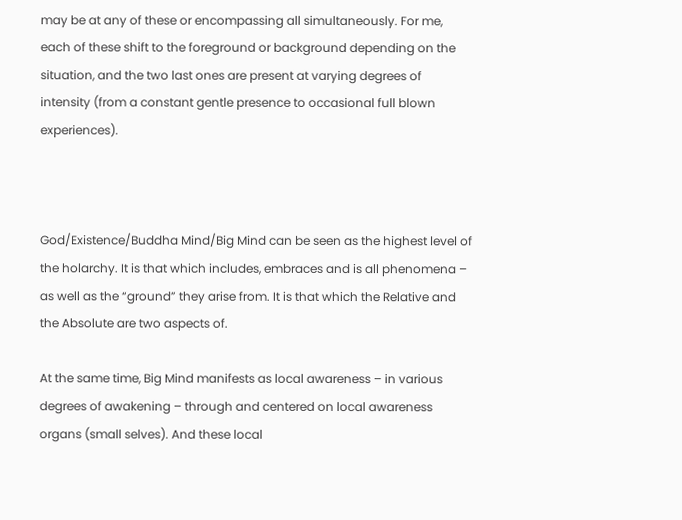may be at any of these or encompassing all simultaneously. For me, each of these shift to the foreground or background depending on the situation, and the two last ones are present at varying degrees of intensity (from a constant gentle presence to occasional full blown experiences).



God/Existence/Buddha Mind/Big Mind can be seen as the highest level of the holarchy. It is that which includes, embraces and is all phenomena – as well as the “ground” they arise from. It is that which the Relative and the Absolute are two aspects of.

At the same time, Big Mind manifests as local awareness – in various degrees of awakening – through and centered on local awareness organs (small selves). And these local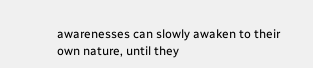awarenesses can slowly awaken to their own nature, until they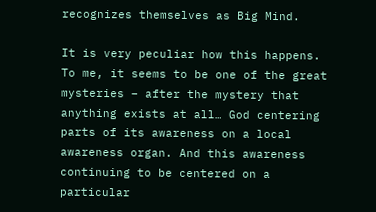recognizes themselves as Big Mind.

It is very peculiar how this happens. To me, it seems to be one of the great mysteries – after the mystery that anything exists at all… God centering parts of its awareness on a local awareness organ. And this awareness continuing to be centered on a particular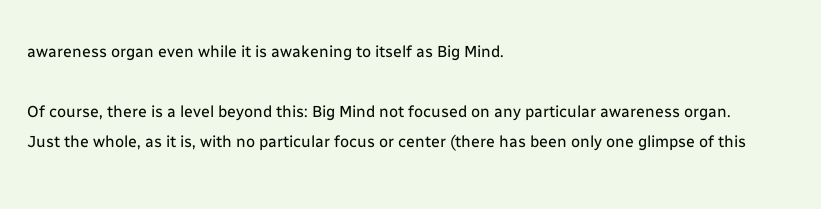awareness organ even while it is awakening to itself as Big Mind.

Of course, there is a level beyond this: Big Mind not focused on any particular awareness organ. Just the whole, as it is, with no particular focus or center (there has been only one glimpse of this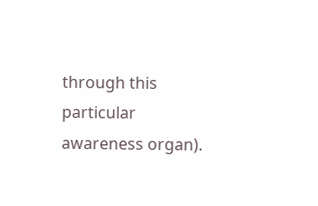through this particular awareness organ).